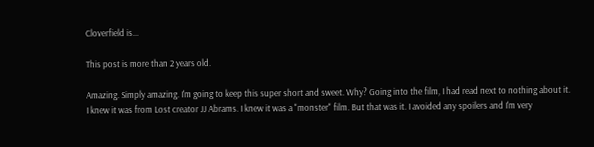Cloverfield is...

This post is more than 2 years old.

Amazing. Simply amazing. I'm going to keep this super short and sweet. Why? Going into the film, I had read next to nothing about it. I knew it was from Lost creator JJ Abrams. I knew it was a "monster" film. But that was it. I avoided any spoilers and I'm very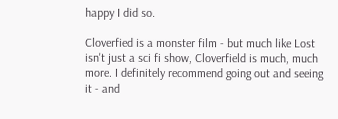happy I did so.

Cloverfied is a monster film - but much like Lost isn't just a sci fi show, Cloverfield is much, much more. I definitely recommend going out and seeing it - and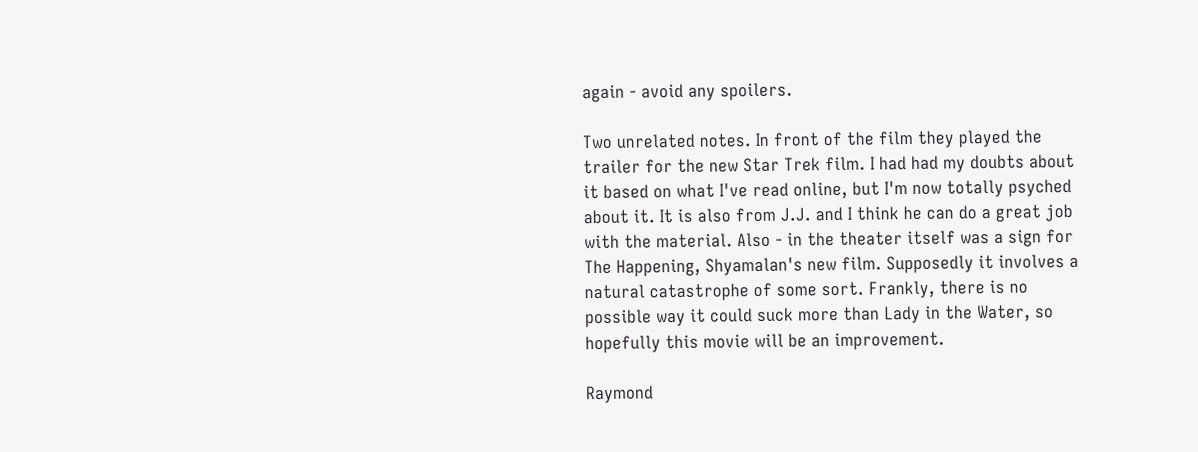again - avoid any spoilers.

Two unrelated notes. In front of the film they played the trailer for the new Star Trek film. I had had my doubts about it based on what I've read online, but I'm now totally psyched about it. It is also from J.J. and I think he can do a great job with the material. Also - in the theater itself was a sign for The Happening, Shyamalan's new film. Supposedly it involves a natural catastrophe of some sort. Frankly, there is no possible way it could suck more than Lady in the Water, so hopefully this movie will be an improvement.

Raymond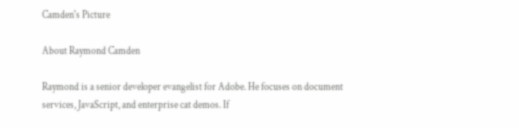Camden's Picture

About Raymond Camden

Raymond is a senior developer evangelist for Adobe. He focuses on document services, JavaScript, and enterprise cat demos. If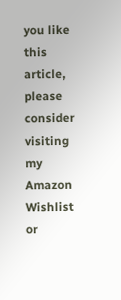you like this article, please consider visiting my Amazon Wishlist or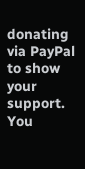donating via PayPal to show your support. You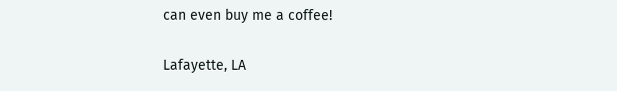can even buy me a coffee!

Lafayette, LA